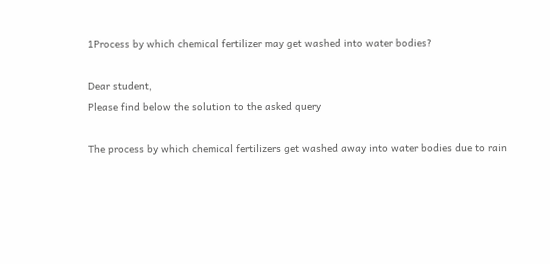1Process by which chemical fertilizer may get washed into water bodies?

Dear student,
Please find below the solution to the asked query

The process by which chemical fertilizers get washed away into water bodies due to rain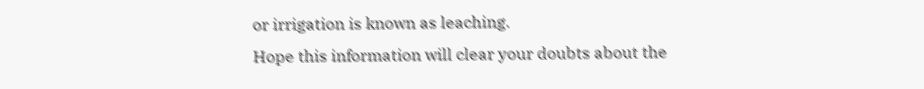or irrigation is known as leaching.
Hope this information will clear your doubts about the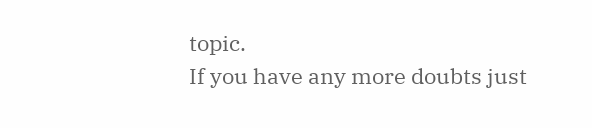topic.
If you have any more doubts just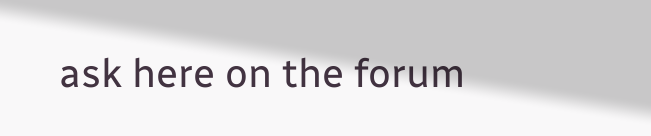ask here on the forum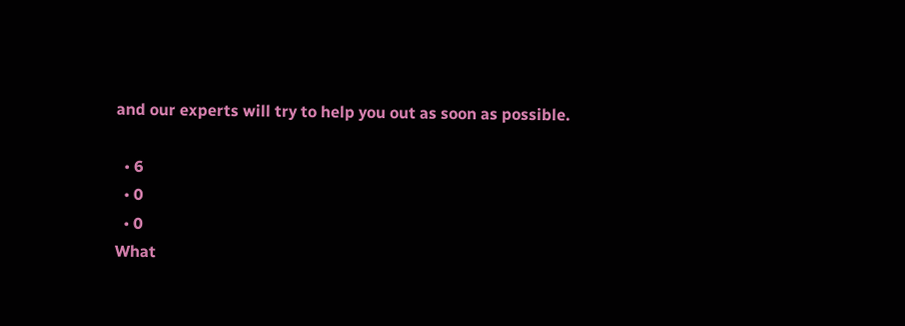and our experts will try to help you out as soon as possible.

  • 6
  • 0
  • 0
What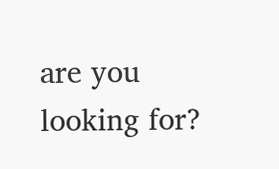are you looking for?